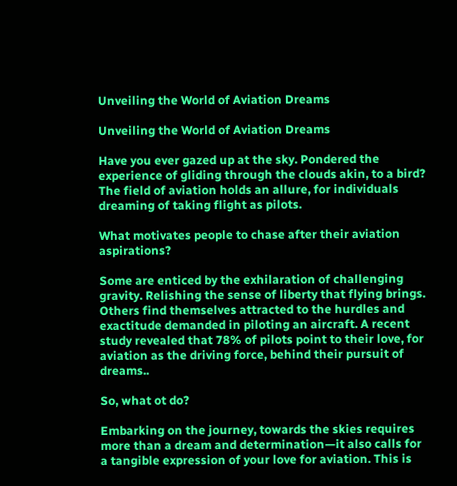Unveiling the World of Aviation Dreams

Unveiling the World of Aviation Dreams

Have you ever gazed up at the sky. Pondered the experience of gliding through the clouds akin, to a bird? The field of aviation holds an allure, for individuals dreaming of taking flight as pilots.

What motivates people to chase after their aviation aspirations?

Some are enticed by the exhilaration of challenging gravity. Relishing the sense of liberty that flying brings. Others find themselves attracted to the hurdles and exactitude demanded in piloting an aircraft. A recent study revealed that 78% of pilots point to their love, for aviation as the driving force, behind their pursuit of dreams..

So, what ot do?

Embarking on the journey, towards the skies requires more than a dream and determination—it also calls for a tangible expression of your love for aviation. This is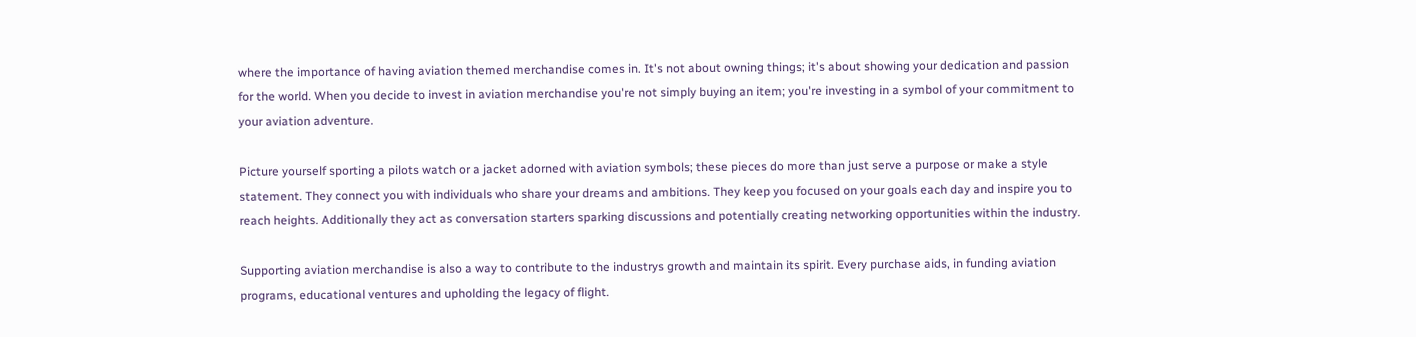where the importance of having aviation themed merchandise comes in. It's not about owning things; it's about showing your dedication and passion for the world. When you decide to invest in aviation merchandise you're not simply buying an item; you're investing in a symbol of your commitment to your aviation adventure.

Picture yourself sporting a pilots watch or a jacket adorned with aviation symbols; these pieces do more than just serve a purpose or make a style statement. They connect you with individuals who share your dreams and ambitions. They keep you focused on your goals each day and inspire you to reach heights. Additionally they act as conversation starters sparking discussions and potentially creating networking opportunities within the industry.

Supporting aviation merchandise is also a way to contribute to the industrys growth and maintain its spirit. Every purchase aids, in funding aviation programs, educational ventures and upholding the legacy of flight.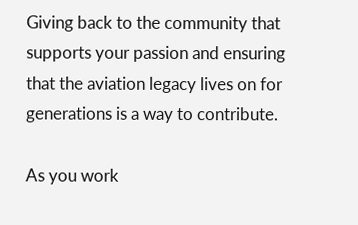Giving back to the community that supports your passion and ensuring that the aviation legacy lives on for generations is a way to contribute.

As you work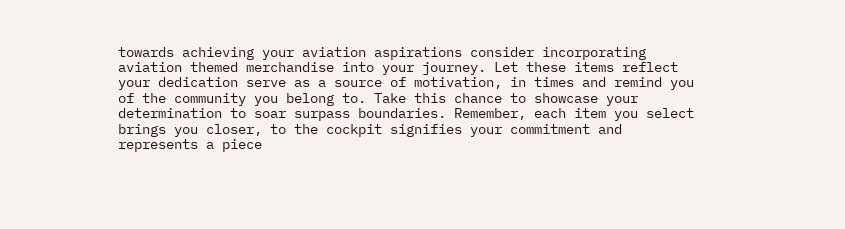towards achieving your aviation aspirations consider incorporating aviation themed merchandise into your journey. Let these items reflect your dedication serve as a source of motivation, in times and remind you of the community you belong to. Take this chance to showcase your determination to soar surpass boundaries. Remember, each item you select brings you closer, to the cockpit signifies your commitment and represents a piece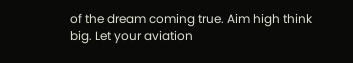of the dream coming true. Aim high think big. Let your aviation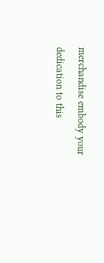merchandise embody your dedication to this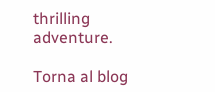thrilling adventure.

Torna al blog